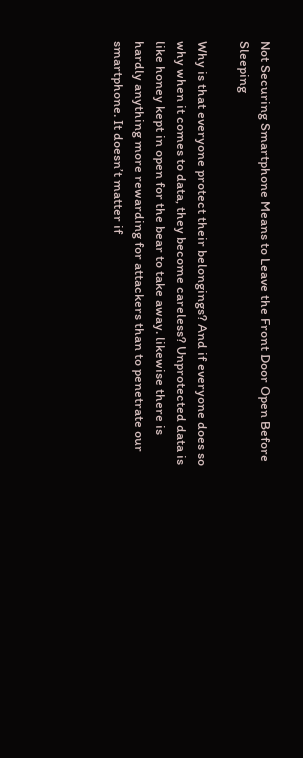Not Securing Smartphone Means to Leave the Front Door Open Before Sleeping

Why is that everyone protect their belongings? And if everyone does so why when it comes to data, they become careless? Unprotected data is like honey kept in open for the bear to take away. likewise there is hardly anything more rewarding for attackers than to penetrate our smartphone. It doesn’t matter if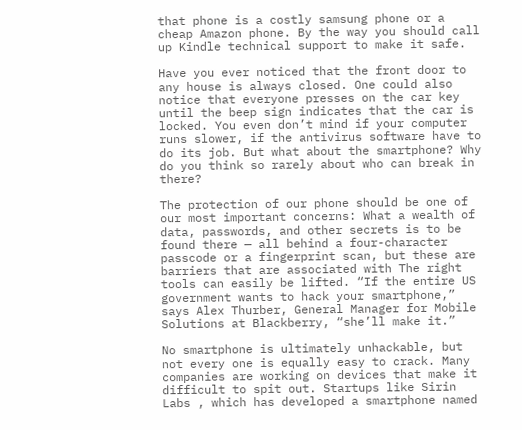that phone is a costly samsung phone or a cheap Amazon phone. By the way you should call up Kindle technical support to make it safe.

Have you ever noticed that the front door to any house is always closed. One could also notice that everyone presses on the car key until the beep sign indicates that the car is locked. You even don’t mind if your computer runs slower, if the antivirus software have to do its job. But what about the smartphone? Why do you think so rarely about who can break in there?

The protection of our phone should be one of our most important concerns: What a wealth of data, passwords, and other secrets is to be found there — all behind a four-character passcode or a fingerprint scan, but these are barriers that are associated with The right tools can easily be lifted. “If the entire US government wants to hack your smartphone,” says Alex Thurber, General Manager for Mobile Solutions at Blackberry, “she’ll make it.”

No smartphone is ultimately unhackable, but not every one is equally easy to crack. Many companies are working on devices that make it difficult to spit out. Startups like Sirin Labs , which has developed a smartphone named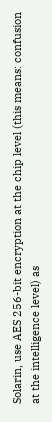Solarin, use AES 256-bit encryption at the chip level (this means: confusion at the intelligence level) as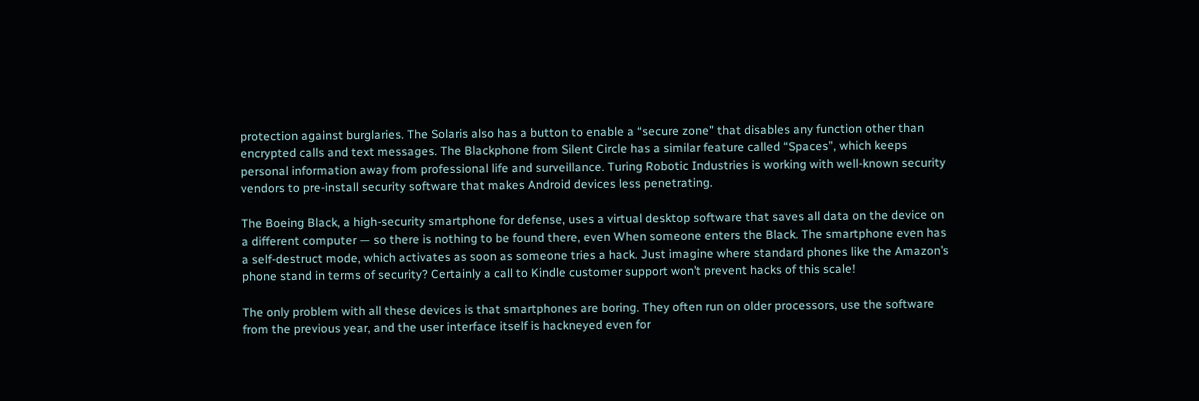protection against burglaries. The Solaris also has a button to enable a “secure zone” that disables any function other than encrypted calls and text messages. The Blackphone from Silent Circle has a similar feature called “Spaces”, which keeps personal information away from professional life and surveillance. Turing Robotic Industries is working with well-known security vendors to pre-install security software that makes Android devices less penetrating.

The Boeing Black, a high-security smartphone for defense, uses a virtual desktop software that saves all data on the device on a different computer — so there is nothing to be found there, even When someone enters the Black. The smartphone even has a self-destruct mode, which activates as soon as someone tries a hack. Just imagine where standard phones like the Amazon’s phone stand in terms of security? Certainly a call to Kindle customer support won’t prevent hacks of this scale!

The only problem with all these devices is that smartphones are boring. They often run on older processors, use the software from the previous year, and the user interface itself is hackneyed even for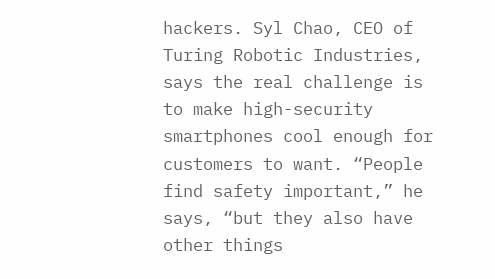hackers. Syl Chao, CEO of Turing Robotic Industries, says the real challenge is to make high-security smartphones cool enough for customers to want. “People find safety important,” he says, “but they also have other things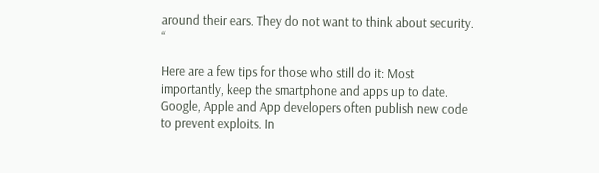around their ears. They do not want to think about security. “

Here are a few tips for those who still do it: Most importantly, keep the smartphone and apps up to date. Google, Apple and App developers often publish new code to prevent exploits. In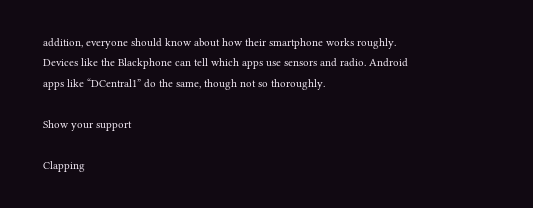addition, everyone should know about how their smartphone works roughly. Devices like the Blackphone can tell which apps use sensors and radio. Android apps like “DCentral1” do the same, though not so thoroughly.

Show your support

Clapping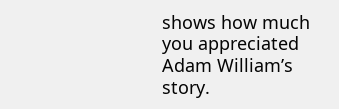shows how much you appreciated Adam William’s story.